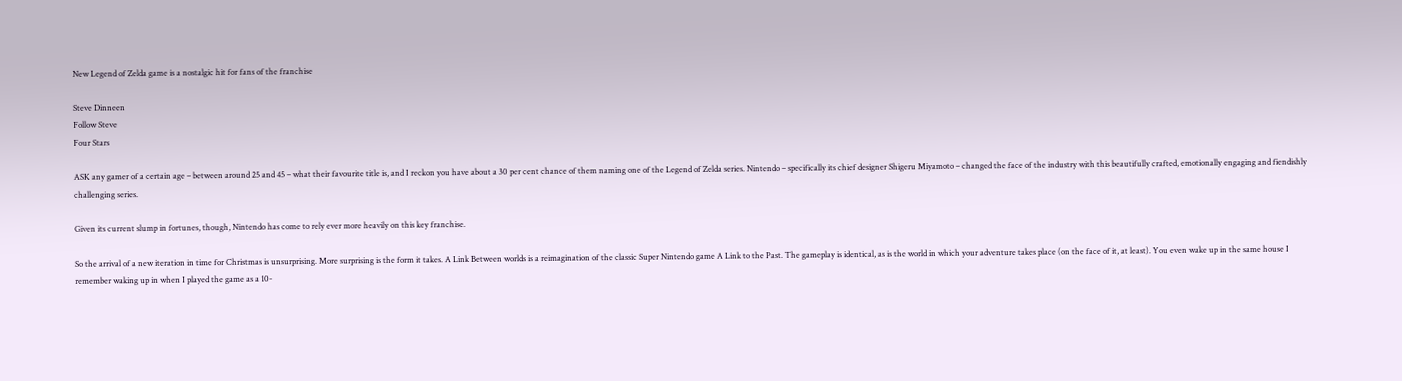New Legend of Zelda game is a nostalgic hit for fans of the franchise

Steve Dinneen
Follow Steve
Four Stars

ASK any gamer of a certain age – between around 25 and 45 – what their favourite title is, and I reckon you have about a 30 per cent chance of them naming one of the Legend of Zelda series. Nintendo – specifically its chief designer Shigeru Miyamoto – changed the face of the industry with this beautifully crafted, emotionally engaging and fiendishly challenging series.

Given its current slump in fortunes, though, Nintendo has come to rely ever more heavily on this key franchise.

So the arrival of a new iteration in time for Christmas is unsurprising. More surprising is the form it takes. A Link Between worlds is a reimagination of the classic Super Nintendo game A Link to the Past. The gameplay is identical, as is the world in which your adventure takes place (on the face of it, at least). You even wake up in the same house I remember waking up in when I played the game as a 10-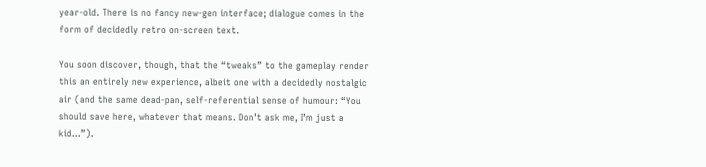year-old. There is no fancy new-gen interface; dialogue comes in the form of decidedly retro on-screen text.

You soon discover, though, that the “tweaks” to the gameplay render this an entirely new experience, albeit one with a decidedly nostalgic air (and the same dead-pan, self-referential sense of humour: “You should save here, whatever that means. Don’t ask me, I’m just a kid...”).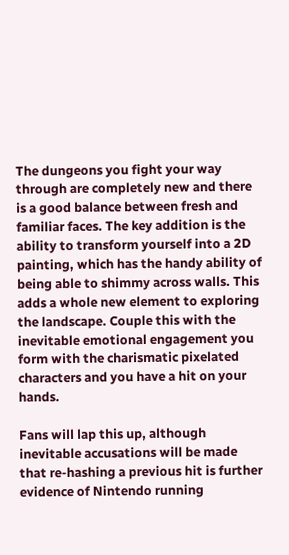The dungeons you fight your way through are completely new and there is a good balance between fresh and familiar faces. The key addition is the ability to transform yourself into a 2D painting, which has the handy ability of being able to shimmy across walls. This adds a whole new element to exploring the landscape. Couple this with the inevitable emotional engagement you form with the charismatic pixelated characters and you have a hit on your hands.

Fans will lap this up, although inevitable accusations will be made that re-hashing a previous hit is further evidence of Nintendo running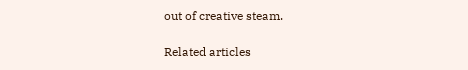out of creative steam.

Related articles